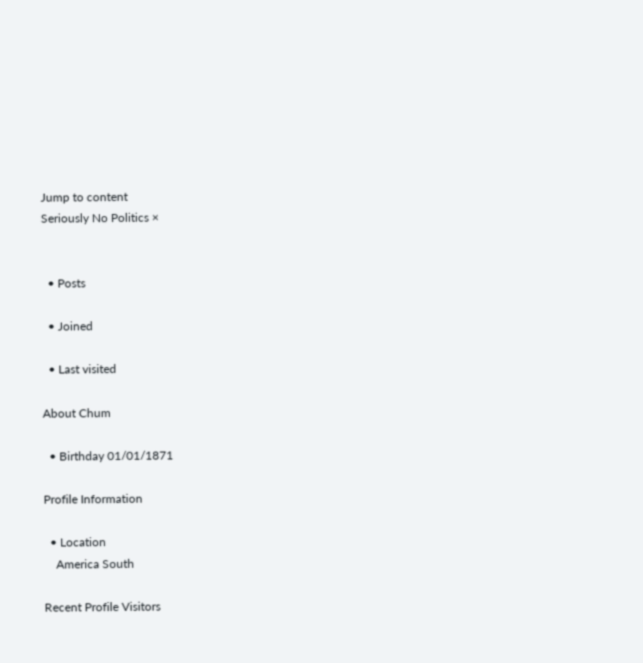Jump to content
Seriously No Politics ×


  • Posts

  • Joined

  • Last visited

About Chum

  • Birthday 01/01/1871

Profile Information

  • Location
    America South

Recent Profile Visitors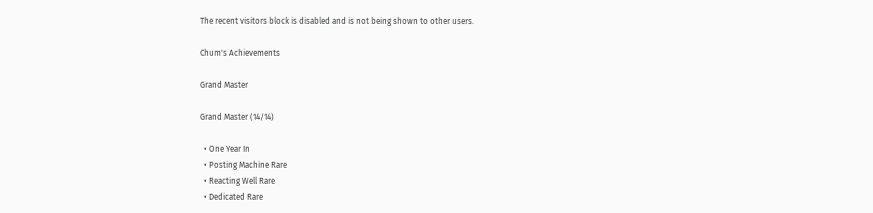The recent visitors block is disabled and is not being shown to other users.

Chum's Achievements

Grand Master

Grand Master (14/14)

  • One Year In
  • Posting Machine Rare
  • Reacting Well Rare
  • Dedicated Rare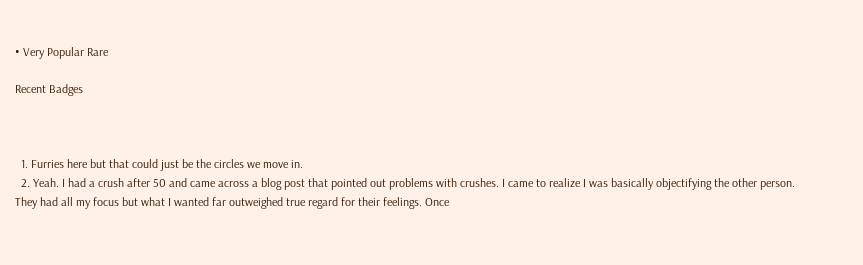• Very Popular Rare

Recent Badges



  1. Furries here but that could just be the circles we move in.
  2. Yeah. I had a crush after 50 and came across a blog post that pointed out problems with crushes. I came to realize I was basically objectifying the other person. They had all my focus but what I wanted far outweighed true regard for their feelings. Once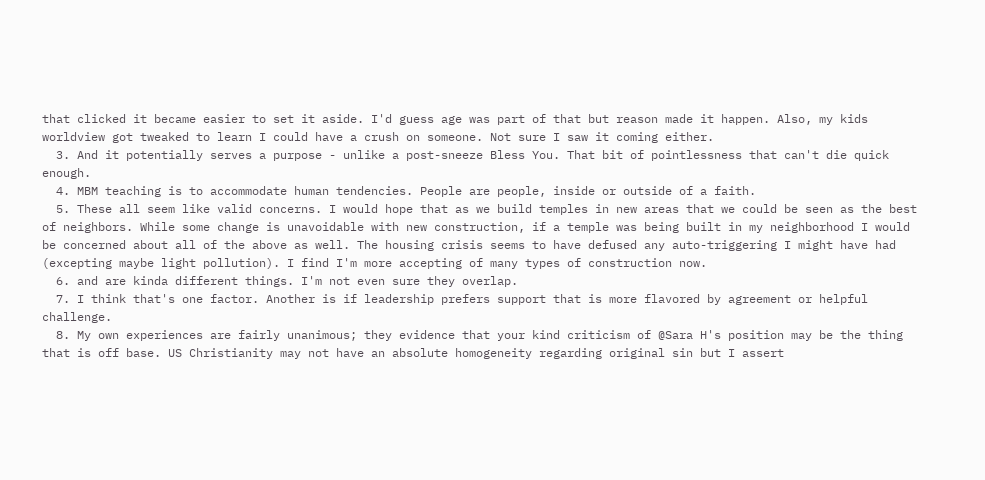that clicked it became easier to set it aside. I'd guess age was part of that but reason made it happen. Also, my kids worldview got tweaked to learn I could have a crush on someone. Not sure I saw it coming either.
  3. And it potentially serves a purpose - unlike a post-sneeze Bless You. That bit of pointlessness that can't die quick enough.
  4. MBM teaching is to accommodate human tendencies. People are people, inside or outside of a faith.
  5. These all seem like valid concerns. I would hope that as we build temples in new areas that we could be seen as the best of neighbors. While some change is unavoidable with new construction, if a temple was being built in my neighborhood I would be concerned about all of the above as well. The housing crisis seems to have defused any auto-triggering I might have had (excepting maybe light pollution). I find I'm more accepting of many types of construction now.
  6. and are kinda different things. I'm not even sure they overlap.
  7. I think that's one factor. Another is if leadership prefers support that is more flavored by agreement or helpful challenge.
  8. My own experiences are fairly unanimous; they evidence that your kind criticism of @Sara H's position may be the thing that is off base. US Christianity may not have an absolute homogeneity regarding original sin but I assert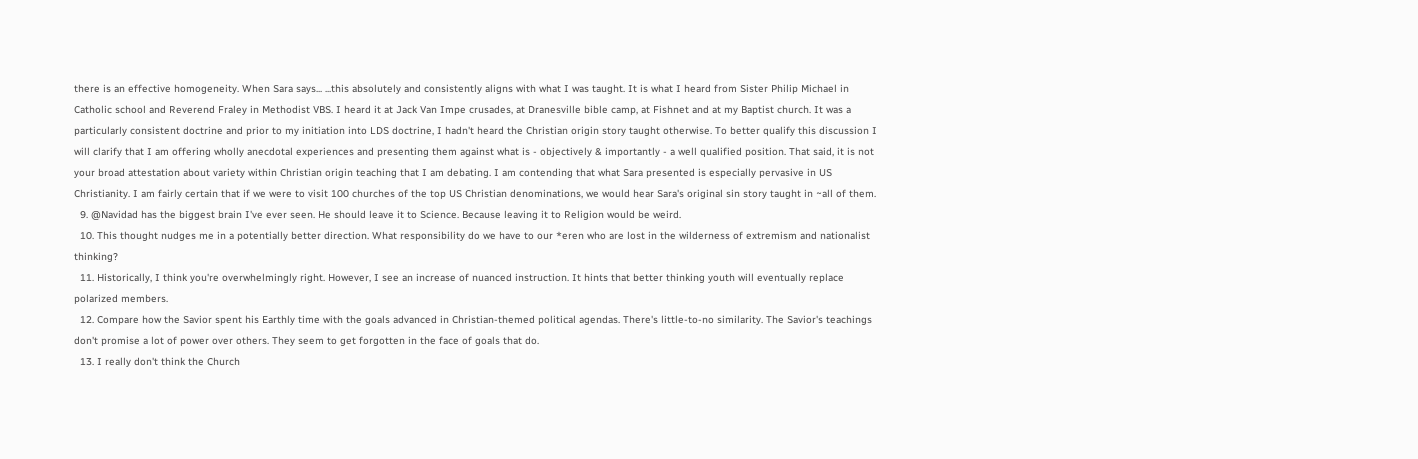there is an effective homogeneity. When Sara says... ...this absolutely and consistently aligns with what I was taught. It is what I heard from Sister Philip Michael in Catholic school and Reverend Fraley in Methodist VBS. I heard it at Jack Van Impe crusades, at Dranesville bible camp, at Fishnet and at my Baptist church. It was a particularly consistent doctrine and prior to my initiation into LDS doctrine, I hadn't heard the Christian origin story taught otherwise. To better qualify this discussion I will clarify that I am offering wholly anecdotal experiences and presenting them against what is - objectively & importantly - a well qualified position. That said, it is not your broad attestation about variety within Christian origin teaching that I am debating. I am contending that what Sara presented is especially pervasive in US Christianity. I am fairly certain that if we were to visit 100 churches of the top US Christian denominations, we would hear Sara's original sin story taught in ~all of them.
  9. @Navidad has the biggest brain I've ever seen. He should leave it to Science. Because leaving it to Religion would be weird.
  10. This thought nudges me in a potentially better direction. What responsibility do we have to our *eren who are lost in the wilderness of extremism and nationalist thinking?
  11. Historically, I think you're overwhelmingly right. However, I see an increase of nuanced instruction. It hints that better thinking youth will eventually replace polarized members.
  12. Compare how the Savior spent his Earthly time with the goals advanced in Christian-themed political agendas. There's little-to-no similarity. The Savior's teachings don't promise a lot of power over others. They seem to get forgotten in the face of goals that do.
  13. I really don't think the Church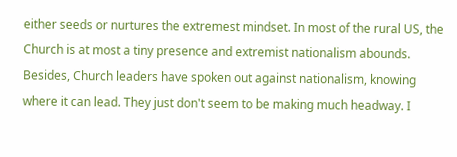either seeds or nurtures the extremest mindset. In most of the rural US, the Church is at most a tiny presence and extremist nationalism abounds. Besides, Church leaders have spoken out against nationalism, knowing where it can lead. They just don't seem to be making much headway. I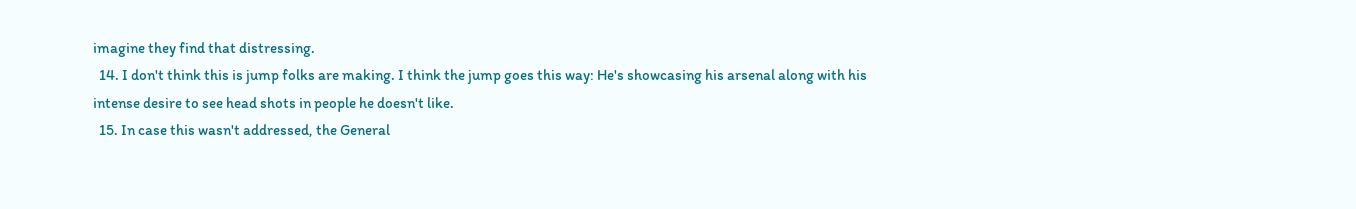imagine they find that distressing.
  14. I don't think this is jump folks are making. I think the jump goes this way: He's showcasing his arsenal along with his intense desire to see head shots in people he doesn't like.
  15. In case this wasn't addressed, the General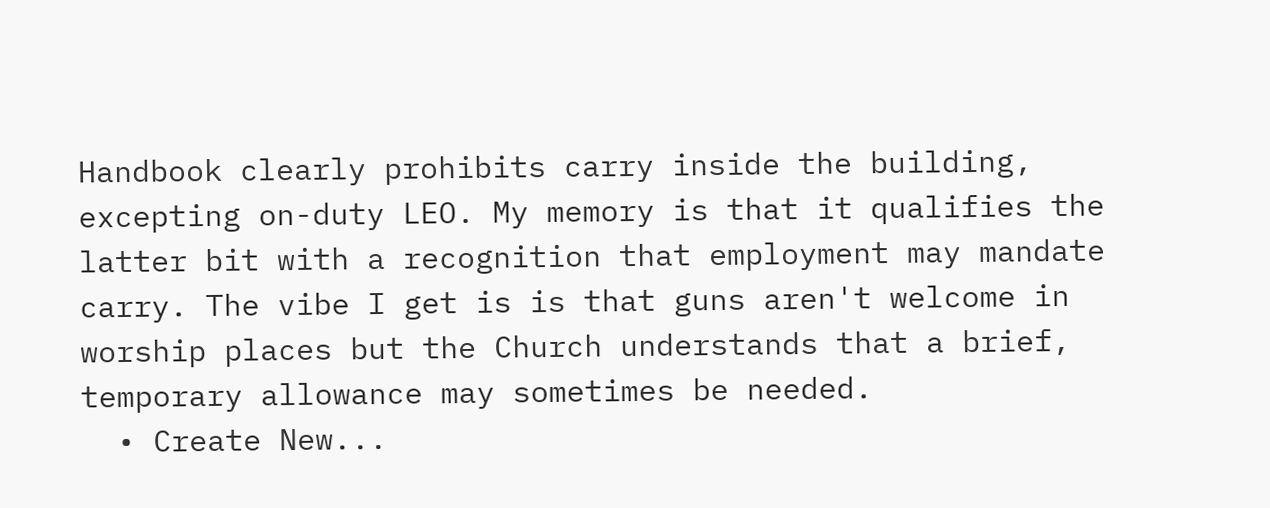Handbook clearly prohibits carry inside the building, excepting on-duty LEO. My memory is that it qualifies the latter bit with a recognition that employment may mandate carry. The vibe I get is is that guns aren't welcome in worship places but the Church understands that a brief, temporary allowance may sometimes be needed.
  • Create New...